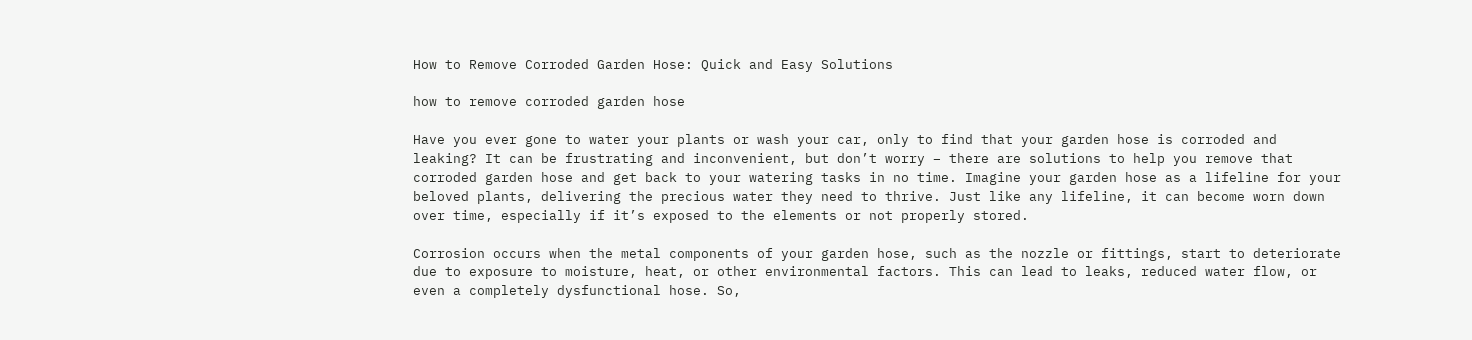How to Remove Corroded Garden Hose: Quick and Easy Solutions

how to remove corroded garden hose

Have you ever gone to water your plants or wash your car, only to find that your garden hose is corroded and leaking? It can be frustrating and inconvenient, but don’t worry – there are solutions to help you remove that corroded garden hose and get back to your watering tasks in no time. Imagine your garden hose as a lifeline for your beloved plants, delivering the precious water they need to thrive. Just like any lifeline, it can become worn down over time, especially if it’s exposed to the elements or not properly stored.

Corrosion occurs when the metal components of your garden hose, such as the nozzle or fittings, start to deteriorate due to exposure to moisture, heat, or other environmental factors. This can lead to leaks, reduced water flow, or even a completely dysfunctional hose. So,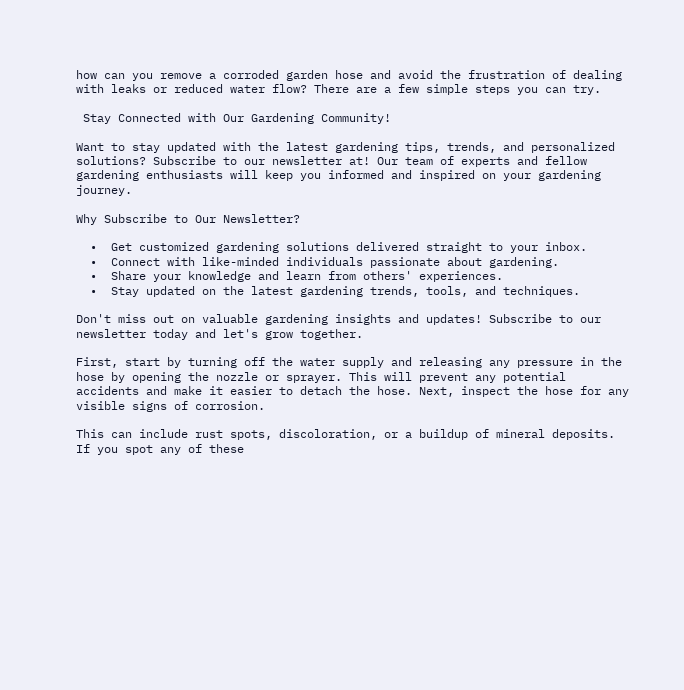how can you remove a corroded garden hose and avoid the frustration of dealing with leaks or reduced water flow? There are a few simple steps you can try.

 Stay Connected with Our Gardening Community!

Want to stay updated with the latest gardening tips, trends, and personalized solutions? Subscribe to our newsletter at! Our team of experts and fellow gardening enthusiasts will keep you informed and inspired on your gardening journey.

Why Subscribe to Our Newsletter?

  •  Get customized gardening solutions delivered straight to your inbox.
  •  Connect with like-minded individuals passionate about gardening.
  •  Share your knowledge and learn from others' experiences.
  •  Stay updated on the latest gardening trends, tools, and techniques.

Don't miss out on valuable gardening insights and updates! Subscribe to our newsletter today and let's grow together.

First, start by turning off the water supply and releasing any pressure in the hose by opening the nozzle or sprayer. This will prevent any potential accidents and make it easier to detach the hose. Next, inspect the hose for any visible signs of corrosion.

This can include rust spots, discoloration, or a buildup of mineral deposits. If you spot any of these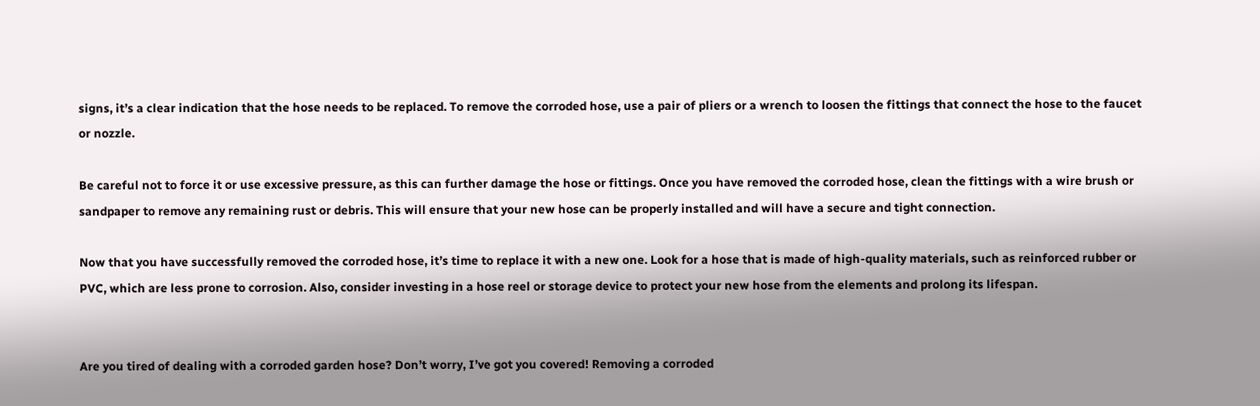signs, it’s a clear indication that the hose needs to be replaced. To remove the corroded hose, use a pair of pliers or a wrench to loosen the fittings that connect the hose to the faucet or nozzle.

Be careful not to force it or use excessive pressure, as this can further damage the hose or fittings. Once you have removed the corroded hose, clean the fittings with a wire brush or sandpaper to remove any remaining rust or debris. This will ensure that your new hose can be properly installed and will have a secure and tight connection.

Now that you have successfully removed the corroded hose, it’s time to replace it with a new one. Look for a hose that is made of high-quality materials, such as reinforced rubber or PVC, which are less prone to corrosion. Also, consider investing in a hose reel or storage device to protect your new hose from the elements and prolong its lifespan.


Are you tired of dealing with a corroded garden hose? Don’t worry, I’ve got you covered! Removing a corroded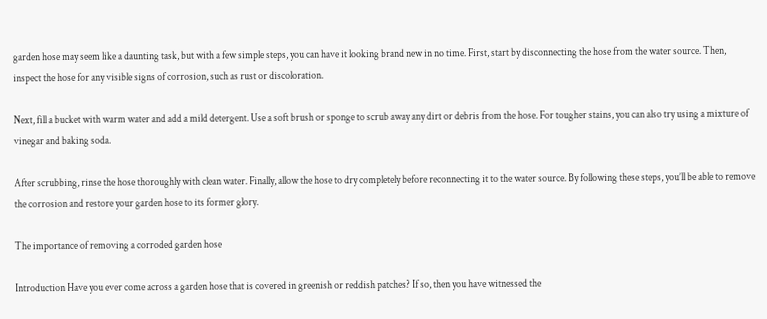garden hose may seem like a daunting task, but with a few simple steps, you can have it looking brand new in no time. First, start by disconnecting the hose from the water source. Then, inspect the hose for any visible signs of corrosion, such as rust or discoloration.

Next, fill a bucket with warm water and add a mild detergent. Use a soft brush or sponge to scrub away any dirt or debris from the hose. For tougher stains, you can also try using a mixture of vinegar and baking soda.

After scrubbing, rinse the hose thoroughly with clean water. Finally, allow the hose to dry completely before reconnecting it to the water source. By following these steps, you’ll be able to remove the corrosion and restore your garden hose to its former glory.

The importance of removing a corroded garden hose

Introduction Have you ever come across a garden hose that is covered in greenish or reddish patches? If so, then you have witnessed the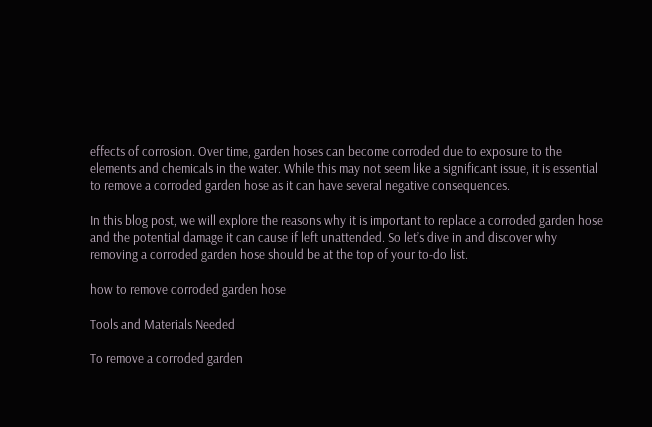effects of corrosion. Over time, garden hoses can become corroded due to exposure to the elements and chemicals in the water. While this may not seem like a significant issue, it is essential to remove a corroded garden hose as it can have several negative consequences.

In this blog post, we will explore the reasons why it is important to replace a corroded garden hose and the potential damage it can cause if left unattended. So let’s dive in and discover why removing a corroded garden hose should be at the top of your to-do list.

how to remove corroded garden hose

Tools and Materials Needed

To remove a corroded garden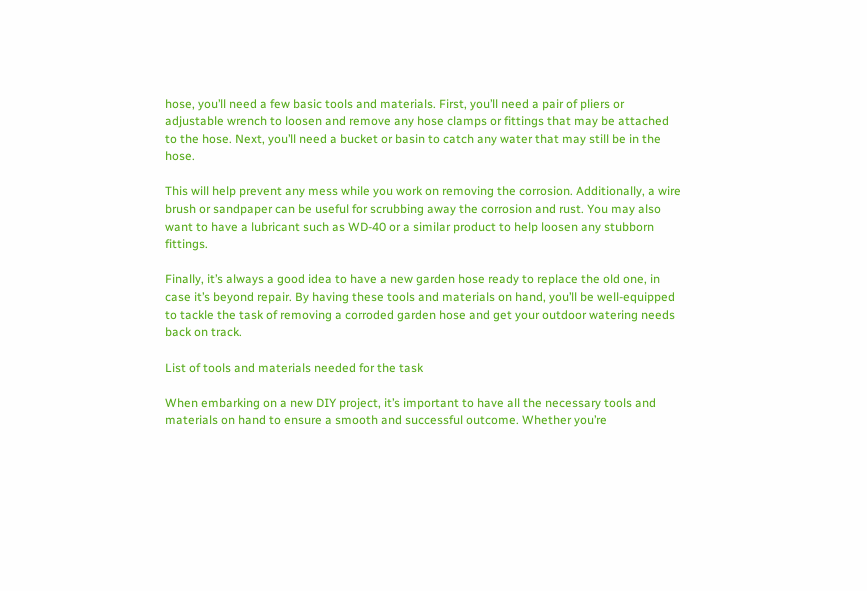hose, you’ll need a few basic tools and materials. First, you’ll need a pair of pliers or adjustable wrench to loosen and remove any hose clamps or fittings that may be attached to the hose. Next, you’ll need a bucket or basin to catch any water that may still be in the hose.

This will help prevent any mess while you work on removing the corrosion. Additionally, a wire brush or sandpaper can be useful for scrubbing away the corrosion and rust. You may also want to have a lubricant such as WD-40 or a similar product to help loosen any stubborn fittings.

Finally, it’s always a good idea to have a new garden hose ready to replace the old one, in case it’s beyond repair. By having these tools and materials on hand, you’ll be well-equipped to tackle the task of removing a corroded garden hose and get your outdoor watering needs back on track.

List of tools and materials needed for the task

When embarking on a new DIY project, it’s important to have all the necessary tools and materials on hand to ensure a smooth and successful outcome. Whether you’re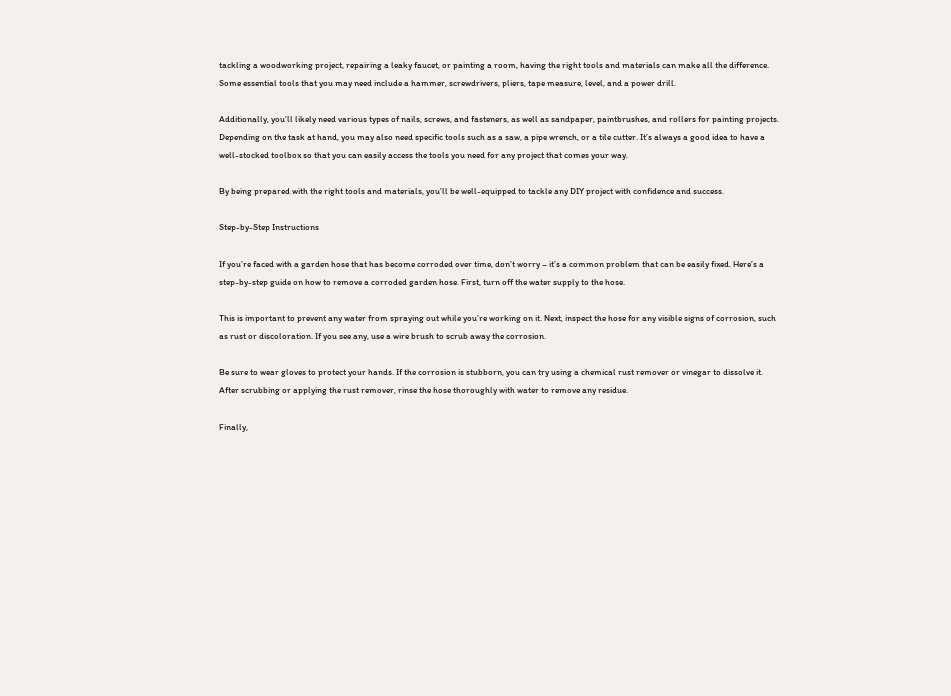tackling a woodworking project, repairing a leaky faucet, or painting a room, having the right tools and materials can make all the difference. Some essential tools that you may need include a hammer, screwdrivers, pliers, tape measure, level, and a power drill.

Additionally, you’ll likely need various types of nails, screws, and fasteners, as well as sandpaper, paintbrushes, and rollers for painting projects. Depending on the task at hand, you may also need specific tools such as a saw, a pipe wrench, or a tile cutter. It’s always a good idea to have a well-stocked toolbox so that you can easily access the tools you need for any project that comes your way.

By being prepared with the right tools and materials, you’ll be well-equipped to tackle any DIY project with confidence and success.

Step-by-Step Instructions

If you’re faced with a garden hose that has become corroded over time, don’t worry – it’s a common problem that can be easily fixed. Here’s a step-by-step guide on how to remove a corroded garden hose. First, turn off the water supply to the hose.

This is important to prevent any water from spraying out while you’re working on it. Next, inspect the hose for any visible signs of corrosion, such as rust or discoloration. If you see any, use a wire brush to scrub away the corrosion.

Be sure to wear gloves to protect your hands. If the corrosion is stubborn, you can try using a chemical rust remover or vinegar to dissolve it. After scrubbing or applying the rust remover, rinse the hose thoroughly with water to remove any residue.

Finally,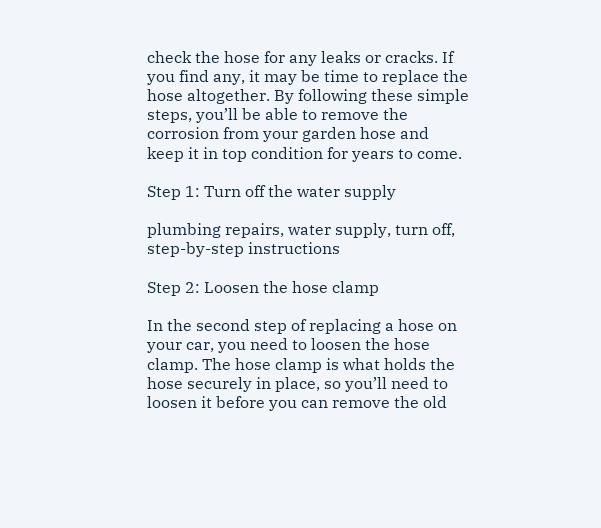check the hose for any leaks or cracks. If you find any, it may be time to replace the hose altogether. By following these simple steps, you’ll be able to remove the corrosion from your garden hose and keep it in top condition for years to come.

Step 1: Turn off the water supply

plumbing repairs, water supply, turn off, step-by-step instructions

Step 2: Loosen the hose clamp

In the second step of replacing a hose on your car, you need to loosen the hose clamp. The hose clamp is what holds the hose securely in place, so you’ll need to loosen it before you can remove the old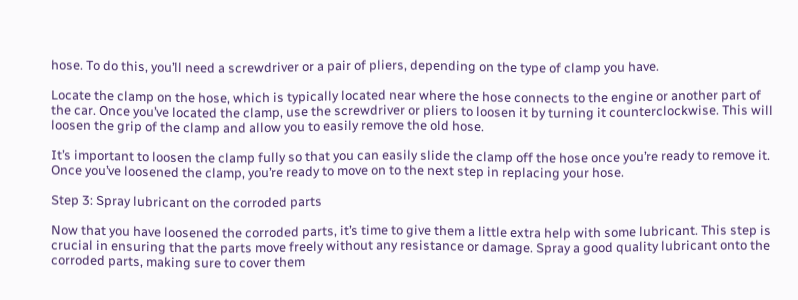hose. To do this, you’ll need a screwdriver or a pair of pliers, depending on the type of clamp you have.

Locate the clamp on the hose, which is typically located near where the hose connects to the engine or another part of the car. Once you’ve located the clamp, use the screwdriver or pliers to loosen it by turning it counterclockwise. This will loosen the grip of the clamp and allow you to easily remove the old hose.

It’s important to loosen the clamp fully so that you can easily slide the clamp off the hose once you’re ready to remove it. Once you’ve loosened the clamp, you’re ready to move on to the next step in replacing your hose.

Step 3: Spray lubricant on the corroded parts

Now that you have loosened the corroded parts, it’s time to give them a little extra help with some lubricant. This step is crucial in ensuring that the parts move freely without any resistance or damage. Spray a good quality lubricant onto the corroded parts, making sure to cover them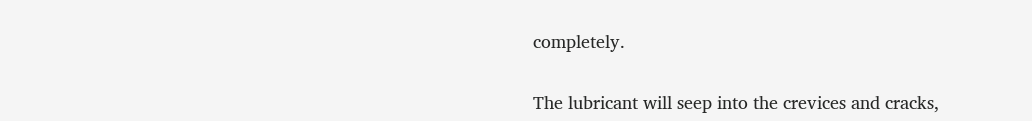completely.

The lubricant will seep into the crevices and cracks,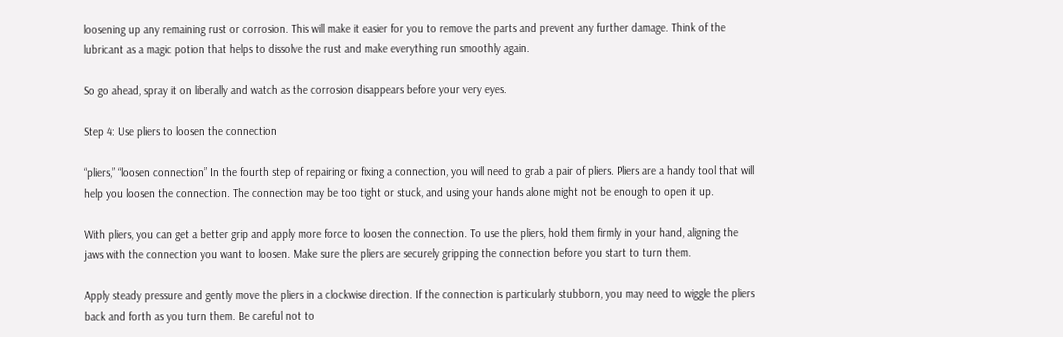loosening up any remaining rust or corrosion. This will make it easier for you to remove the parts and prevent any further damage. Think of the lubricant as a magic potion that helps to dissolve the rust and make everything run smoothly again.

So go ahead, spray it on liberally and watch as the corrosion disappears before your very eyes.

Step 4: Use pliers to loosen the connection

“pliers,” “loosen connection” In the fourth step of repairing or fixing a connection, you will need to grab a pair of pliers. Pliers are a handy tool that will help you loosen the connection. The connection may be too tight or stuck, and using your hands alone might not be enough to open it up.

With pliers, you can get a better grip and apply more force to loosen the connection. To use the pliers, hold them firmly in your hand, aligning the jaws with the connection you want to loosen. Make sure the pliers are securely gripping the connection before you start to turn them.

Apply steady pressure and gently move the pliers in a clockwise direction. If the connection is particularly stubborn, you may need to wiggle the pliers back and forth as you turn them. Be careful not to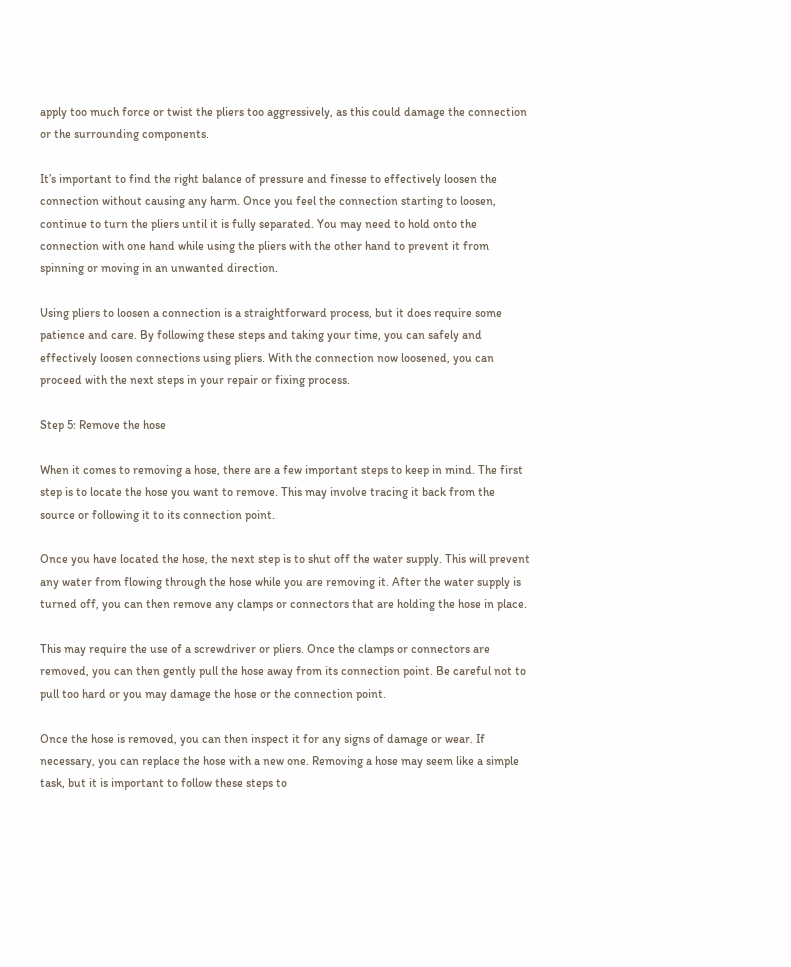apply too much force or twist the pliers too aggressively, as this could damage the connection or the surrounding components.

It’s important to find the right balance of pressure and finesse to effectively loosen the connection without causing any harm. Once you feel the connection starting to loosen, continue to turn the pliers until it is fully separated. You may need to hold onto the connection with one hand while using the pliers with the other hand to prevent it from spinning or moving in an unwanted direction.

Using pliers to loosen a connection is a straightforward process, but it does require some patience and care. By following these steps and taking your time, you can safely and effectively loosen connections using pliers. With the connection now loosened, you can proceed with the next steps in your repair or fixing process.

Step 5: Remove the hose

When it comes to removing a hose, there are a few important steps to keep in mind. The first step is to locate the hose you want to remove. This may involve tracing it back from the source or following it to its connection point.

Once you have located the hose, the next step is to shut off the water supply. This will prevent any water from flowing through the hose while you are removing it. After the water supply is turned off, you can then remove any clamps or connectors that are holding the hose in place.

This may require the use of a screwdriver or pliers. Once the clamps or connectors are removed, you can then gently pull the hose away from its connection point. Be careful not to pull too hard or you may damage the hose or the connection point.

Once the hose is removed, you can then inspect it for any signs of damage or wear. If necessary, you can replace the hose with a new one. Removing a hose may seem like a simple task, but it is important to follow these steps to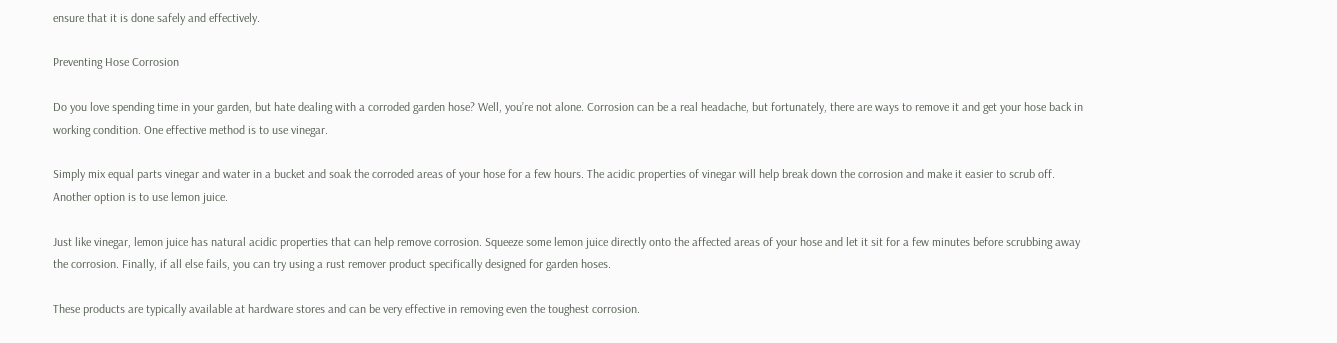ensure that it is done safely and effectively.

Preventing Hose Corrosion

Do you love spending time in your garden, but hate dealing with a corroded garden hose? Well, you’re not alone. Corrosion can be a real headache, but fortunately, there are ways to remove it and get your hose back in working condition. One effective method is to use vinegar.

Simply mix equal parts vinegar and water in a bucket and soak the corroded areas of your hose for a few hours. The acidic properties of vinegar will help break down the corrosion and make it easier to scrub off. Another option is to use lemon juice.

Just like vinegar, lemon juice has natural acidic properties that can help remove corrosion. Squeeze some lemon juice directly onto the affected areas of your hose and let it sit for a few minutes before scrubbing away the corrosion. Finally, if all else fails, you can try using a rust remover product specifically designed for garden hoses.

These products are typically available at hardware stores and can be very effective in removing even the toughest corrosion.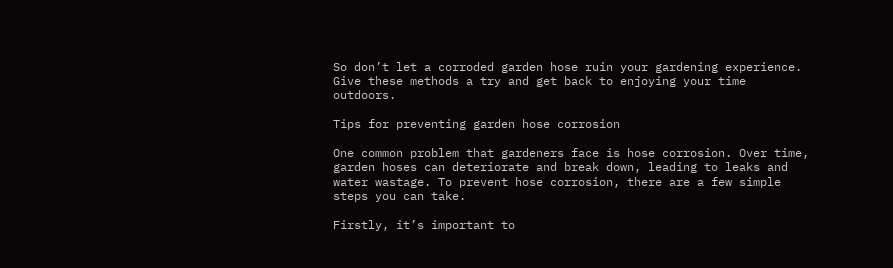So don’t let a corroded garden hose ruin your gardening experience. Give these methods a try and get back to enjoying your time outdoors.

Tips for preventing garden hose corrosion

One common problem that gardeners face is hose corrosion. Over time, garden hoses can deteriorate and break down, leading to leaks and water wastage. To prevent hose corrosion, there are a few simple steps you can take.

Firstly, it’s important to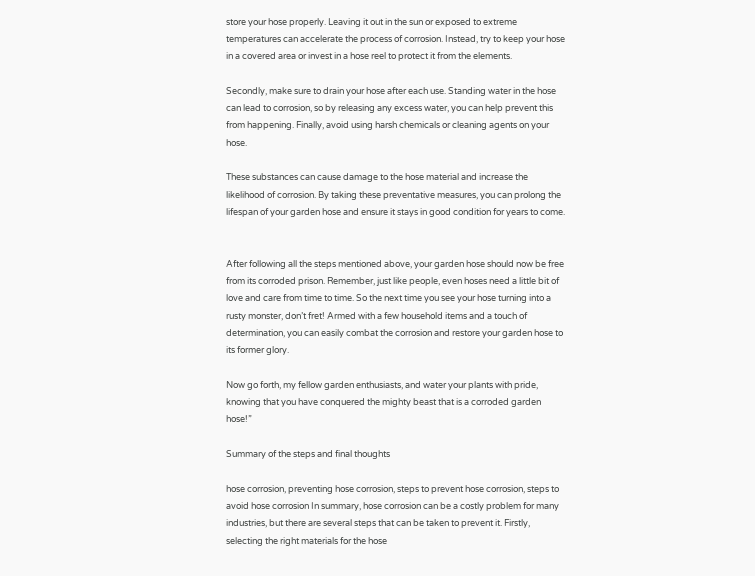store your hose properly. Leaving it out in the sun or exposed to extreme temperatures can accelerate the process of corrosion. Instead, try to keep your hose in a covered area or invest in a hose reel to protect it from the elements.

Secondly, make sure to drain your hose after each use. Standing water in the hose can lead to corrosion, so by releasing any excess water, you can help prevent this from happening. Finally, avoid using harsh chemicals or cleaning agents on your hose.

These substances can cause damage to the hose material and increase the likelihood of corrosion. By taking these preventative measures, you can prolong the lifespan of your garden hose and ensure it stays in good condition for years to come.


After following all the steps mentioned above, your garden hose should now be free from its corroded prison. Remember, just like people, even hoses need a little bit of love and care from time to time. So the next time you see your hose turning into a rusty monster, don’t fret! Armed with a few household items and a touch of determination, you can easily combat the corrosion and restore your garden hose to its former glory.

Now go forth, my fellow garden enthusiasts, and water your plants with pride, knowing that you have conquered the mighty beast that is a corroded garden hose!”

Summary of the steps and final thoughts

hose corrosion, preventing hose corrosion, steps to prevent hose corrosion, steps to avoid hose corrosion In summary, hose corrosion can be a costly problem for many industries, but there are several steps that can be taken to prevent it. Firstly, selecting the right materials for the hose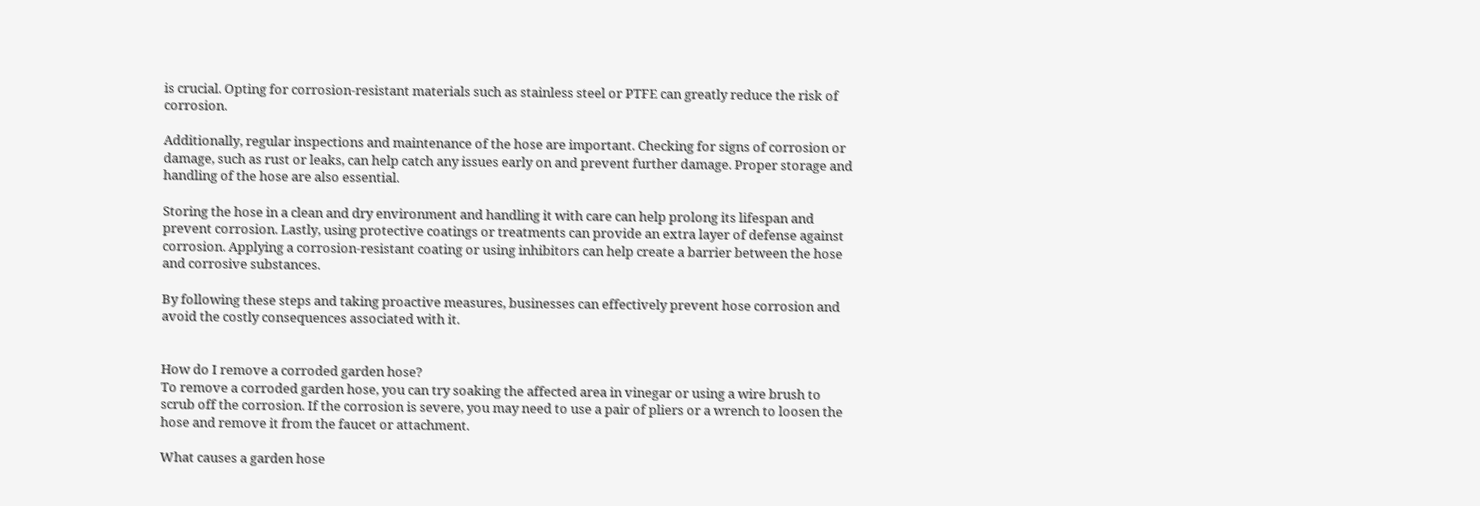is crucial. Opting for corrosion-resistant materials such as stainless steel or PTFE can greatly reduce the risk of corrosion.

Additionally, regular inspections and maintenance of the hose are important. Checking for signs of corrosion or damage, such as rust or leaks, can help catch any issues early on and prevent further damage. Proper storage and handling of the hose are also essential.

Storing the hose in a clean and dry environment and handling it with care can help prolong its lifespan and prevent corrosion. Lastly, using protective coatings or treatments can provide an extra layer of defense against corrosion. Applying a corrosion-resistant coating or using inhibitors can help create a barrier between the hose and corrosive substances.

By following these steps and taking proactive measures, businesses can effectively prevent hose corrosion and avoid the costly consequences associated with it.


How do I remove a corroded garden hose?
To remove a corroded garden hose, you can try soaking the affected area in vinegar or using a wire brush to scrub off the corrosion. If the corrosion is severe, you may need to use a pair of pliers or a wrench to loosen the hose and remove it from the faucet or attachment.

What causes a garden hose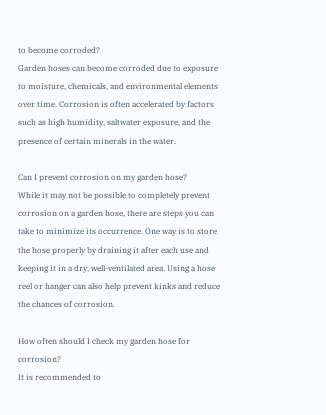to become corroded?
Garden hoses can become corroded due to exposure to moisture, chemicals, and environmental elements over time. Corrosion is often accelerated by factors such as high humidity, saltwater exposure, and the presence of certain minerals in the water.

Can I prevent corrosion on my garden hose?
While it may not be possible to completely prevent corrosion on a garden hose, there are steps you can take to minimize its occurrence. One way is to store the hose properly by draining it after each use and keeping it in a dry, well-ventilated area. Using a hose reel or hanger can also help prevent kinks and reduce the chances of corrosion.

How often should I check my garden hose for corrosion?
It is recommended to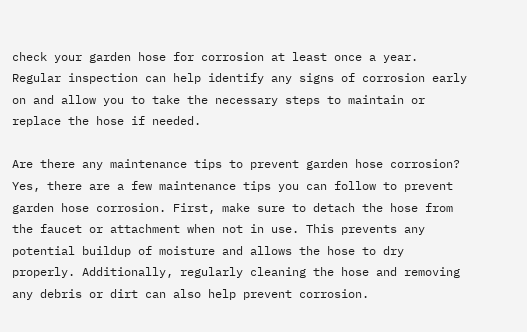check your garden hose for corrosion at least once a year. Regular inspection can help identify any signs of corrosion early on and allow you to take the necessary steps to maintain or replace the hose if needed.

Are there any maintenance tips to prevent garden hose corrosion?
Yes, there are a few maintenance tips you can follow to prevent garden hose corrosion. First, make sure to detach the hose from the faucet or attachment when not in use. This prevents any potential buildup of moisture and allows the hose to dry properly. Additionally, regularly cleaning the hose and removing any debris or dirt can also help prevent corrosion.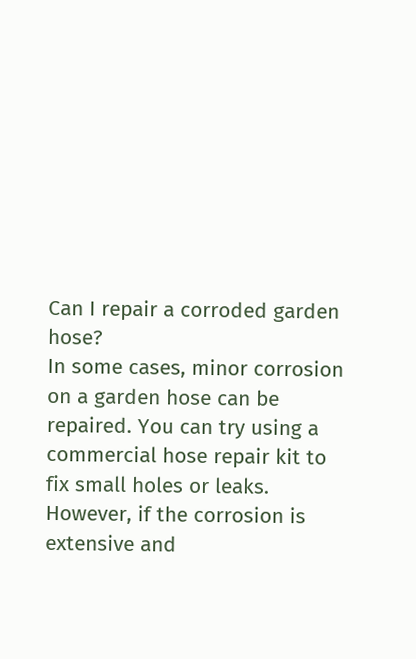Can I repair a corroded garden hose?
In some cases, minor corrosion on a garden hose can be repaired. You can try using a commercial hose repair kit to fix small holes or leaks. However, if the corrosion is extensive and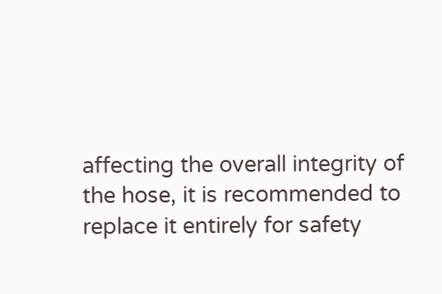affecting the overall integrity of the hose, it is recommended to replace it entirely for safety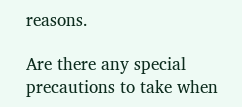reasons.

Are there any special precautions to take when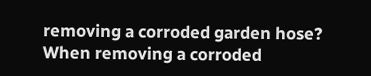removing a corroded garden hose?
When removing a corroded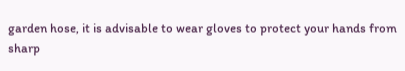garden hose, it is advisable to wear gloves to protect your hands from sharp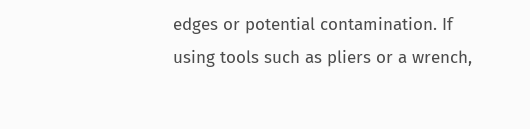edges or potential contamination. If using tools such as pliers or a wrench,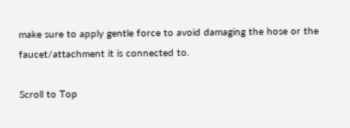make sure to apply gentle force to avoid damaging the hose or the faucet/attachment it is connected to.

Scroll to Top